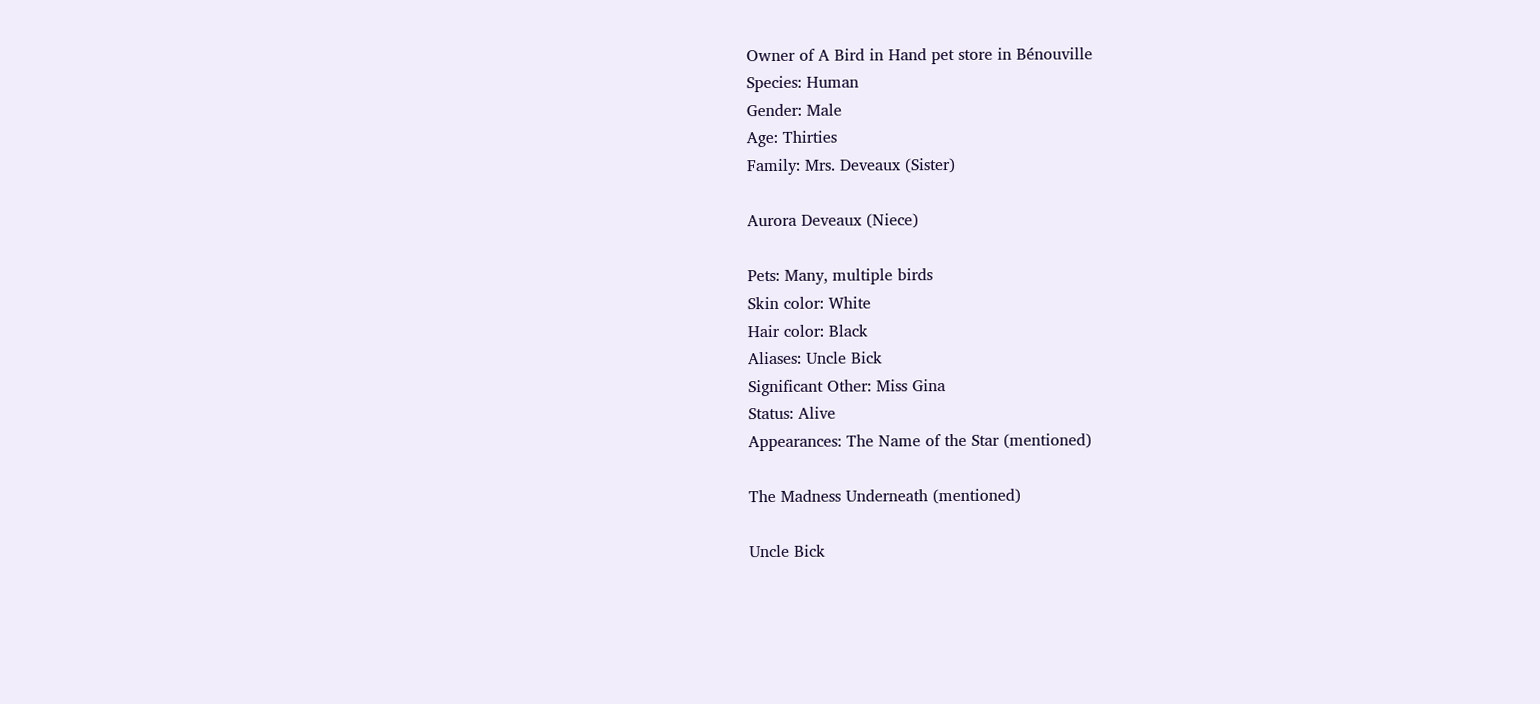Owner of A Bird in Hand pet store in Bénouville
Species: Human
Gender: Male
Age: Thirties
Family: Mrs. Deveaux (Sister)

Aurora Deveaux (Niece)

Pets: Many, multiple birds
Skin color: White
Hair color: Black
Aliases: Uncle Bick
Significant Other: Miss Gina
Status: Alive
Appearances: The Name of the Star (mentioned)

The Madness Underneath (mentioned)

Uncle Bick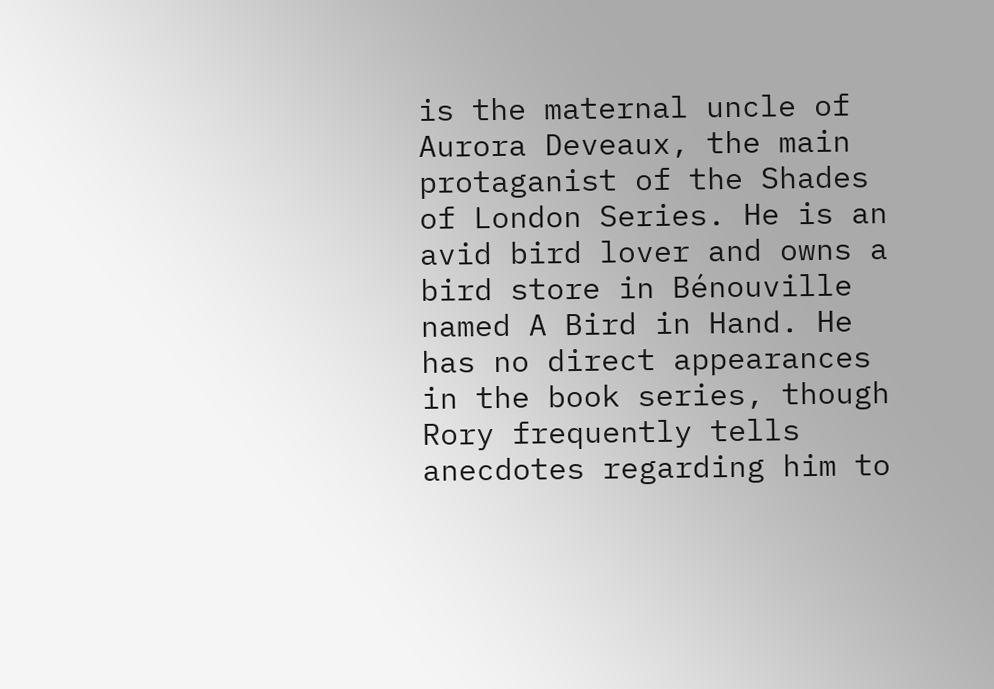is the maternal uncle of Aurora Deveaux, the main protaganist of the Shades of London Series. He is an avid bird lover and owns a bird store in Bénouville named A Bird in Hand. He has no direct appearances in the book series, though Rory frequently tells anecdotes regarding him to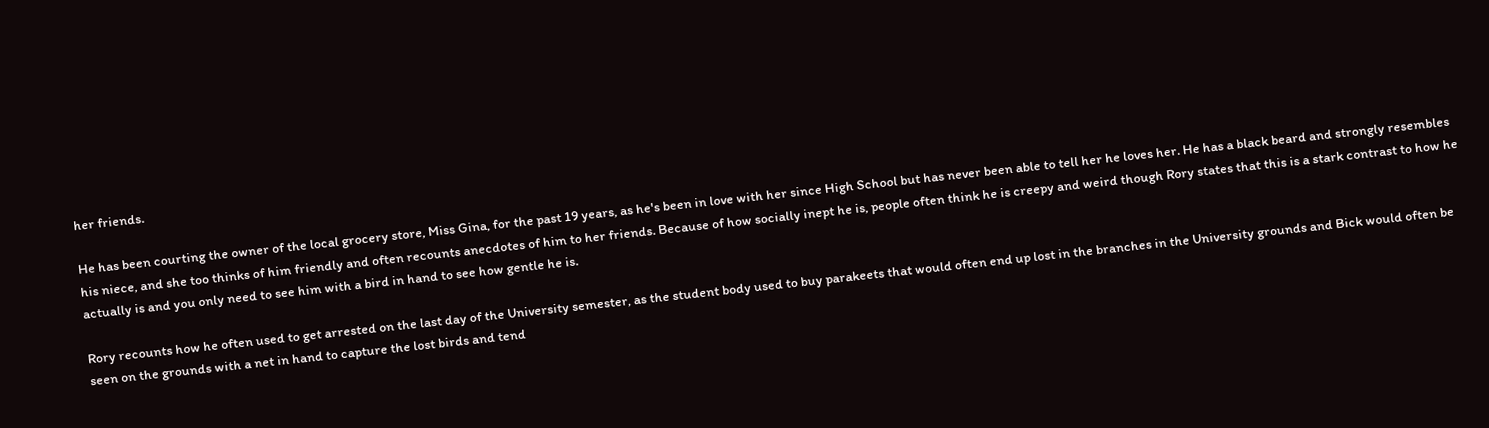her friends.

He has been courting the owner of the local grocery store, Miss Gina, for the past 19 years, as he's been in love with her since High School but has never been able to tell her he loves her. He has a black beard and strongly resembles his niece, and she too thinks of him friendly and often recounts anecdotes of him to her friends. Because of how socially inept he is, people often think he is creepy and weird though Rory states that this is a stark contrast to how he actually is and you only need to see him with a bird in hand to see how gentle he is.

Rory recounts how he often used to get arrested on the last day of the University semester, as the student body used to buy parakeets that would often end up lost in the branches in the University grounds and Bick would often be seen on the grounds with a net in hand to capture the lost birds and tend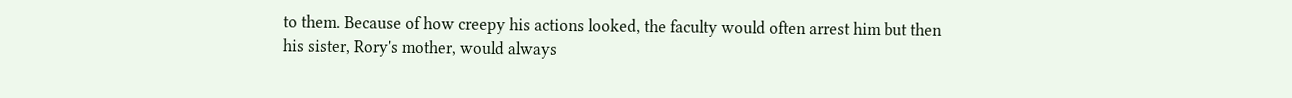to them. Because of how creepy his actions looked, the faculty would often arrest him but then his sister, Rory's mother, would always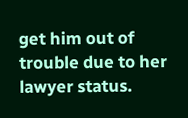get him out of trouble due to her lawyer status.